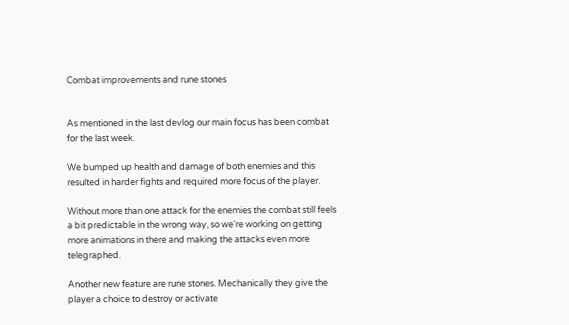Combat improvements and rune stones


As mentioned in the last devlog our main focus has been combat for the last week.

We bumped up health and damage of both enemies and this resulted in harder fights and required more focus of the player.

Without more than one attack for the enemies the combat still feels a bit predictable in the wrong way, so we're working on getting more animations in there and making the attacks even more telegraphed.

Another new feature are rune stones. Mechanically they give the player a choice to destroy or activate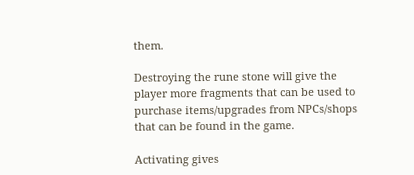them.

Destroying the rune stone will give the player more fragments that can be used to purchase items/upgrades from NPCs/shops that can be found in the game.

Activating gives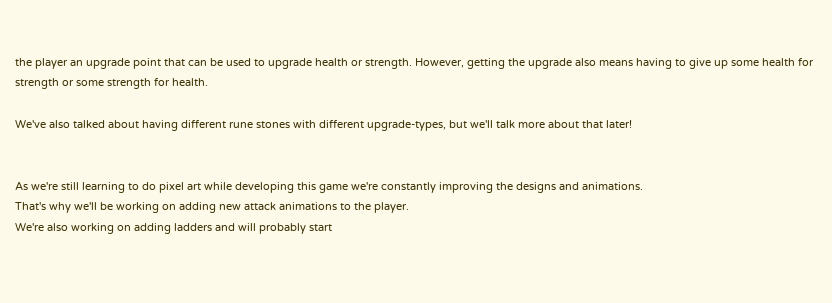the player an upgrade point that can be used to upgrade health or strength. However, getting the upgrade also means having to give up some health for strength or some strength for health.

We've also talked about having different rune stones with different upgrade-types, but we'll talk more about that later!


As we're still learning to do pixel art while developing this game we're constantly improving the designs and animations.
That's why we'll be working on adding new attack animations to the player.
We're also working on adding ladders and will probably start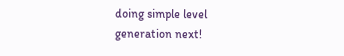doing simple level generation next!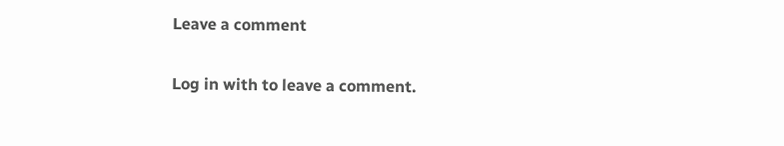Leave a comment

Log in with to leave a comment.